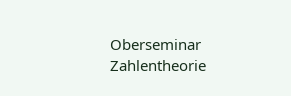Oberseminar Zahlentheorie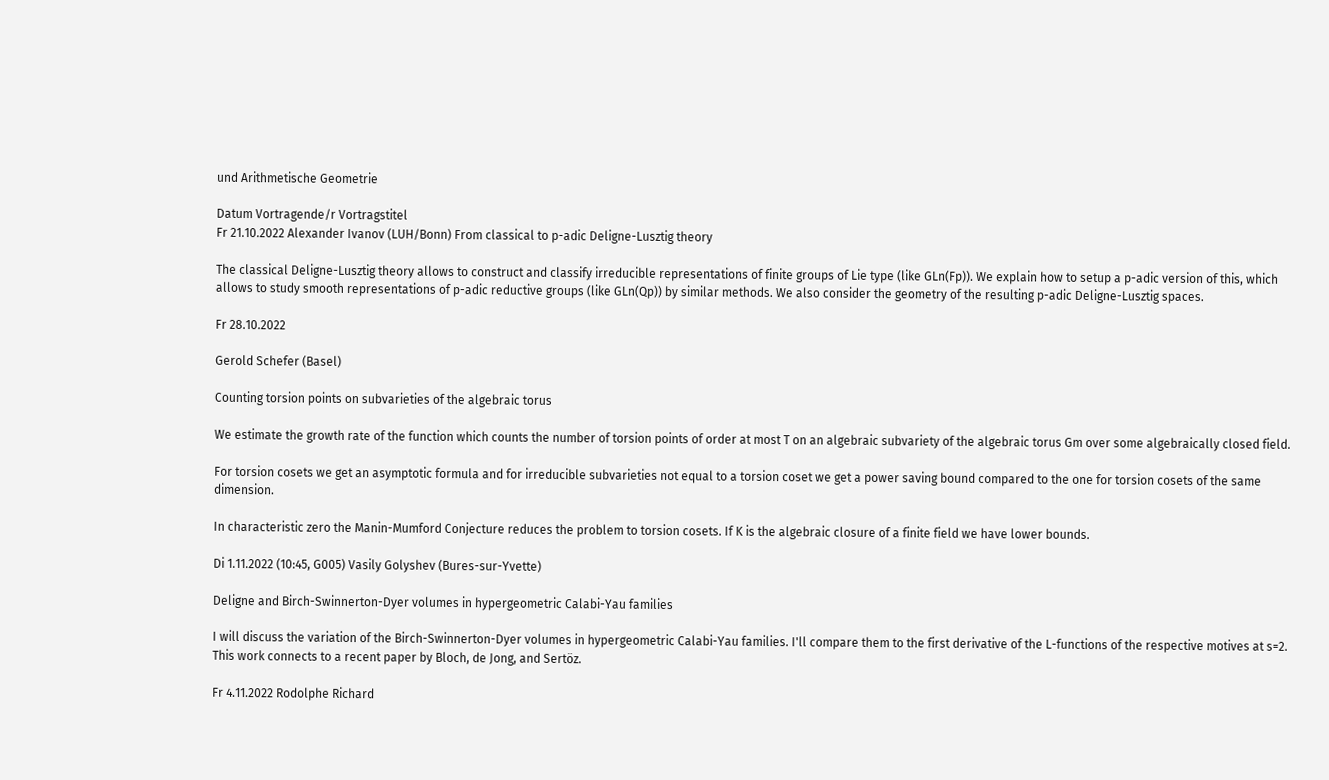und Arithmetische Geometrie

Datum Vortragende/r Vortragstitel
Fr 21.10.2022 Alexander Ivanov (LUH/Bonn) From classical to p-adic Deligne-Lusztig theory

The classical Deligne-Lusztig theory allows to construct and classify irreducible representations of finite groups of Lie type (like GLn(Fp)). We explain how to setup a p-adic version of this, which allows to study smooth representations of p-adic reductive groups (like GLn(Qp)) by similar methods. We also consider the geometry of the resulting p-adic Deligne-Lusztig spaces.

Fr 28.10.2022

Gerold Schefer (Basel)

Counting torsion points on subvarieties of the algebraic torus

We estimate the growth rate of the function which counts the number of torsion points of order at most T on an algebraic subvariety of the algebraic torus Gm over some algebraically closed field.

For torsion cosets we get an asymptotic formula and for irreducible subvarieties not equal to a torsion coset we get a power saving bound compared to the one for torsion cosets of the same dimension.

In characteristic zero the Manin-Mumford Conjecture reduces the problem to torsion cosets. If K is the algebraic closure of a finite field we have lower bounds.

Di 1.11.2022 (10:45, G005) Vasily Golyshev (Bures-sur-Yvette)

Deligne and Birch-Swinnerton-Dyer volumes in hypergeometric Calabi-Yau families

I will discuss the variation of the Birch-Swinnerton-Dyer volumes in hypergeometric Calabi-Yau families. I'll compare them to the first derivative of the L-functions of the respective motives at s=2. This work connects to a recent paper by Bloch, de Jong, and Sertöz.

Fr 4.11.2022 Rodolphe Richard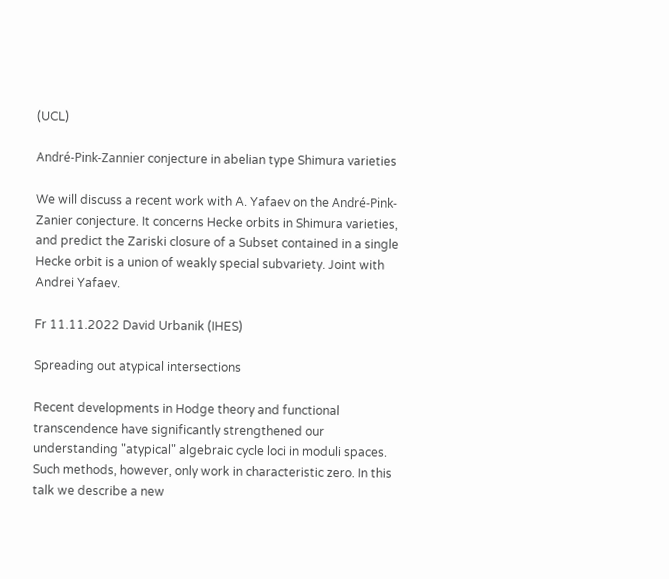(UCL)

André-Pink-Zannier conjecture in abelian type Shimura varieties

We will discuss a recent work with A. Yafaev on the André-Pink-Zanier conjecture. It concerns Hecke orbits in Shimura varieties, and predict the Zariski closure of a Subset contained in a single Hecke orbit is a union of weakly special subvariety. Joint with Andrei Yafaev.

Fr 11.11.2022 David Urbanik (IHES)

Spreading out atypical intersections

Recent developments in Hodge theory and functional transcendence have significantly strengthened our understanding "atypical" algebraic cycle loci in moduli spaces. Such methods, however, only work in characteristic zero. In this talk we describe a new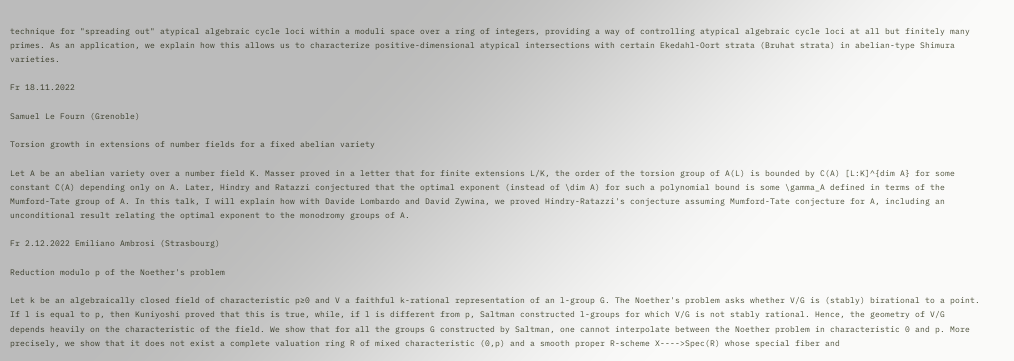technique for "spreading out" atypical algebraic cycle loci within a moduli space over a ring of integers, providing a way of controlling atypical algebraic cycle loci at all but finitely many primes. As an application, we explain how this allows us to characterize positive-dimensional atypical intersections with certain Ekedahl-Oort strata (Bruhat strata) in abelian-type Shimura varieties.

Fr 18.11.2022

Samuel Le Fourn (Grenoble)

Torsion growth in extensions of number fields for a fixed abelian variety

Let A be an abelian variety over a number field K. Masser proved in a letter that for finite extensions L/K, the order of the torsion group of A(L) is bounded by C(A) [L:K]^{dim A} for some constant C(A) depending only on A. Later, Hindry and Ratazzi conjectured that the optimal exponent (instead of \dim A) for such a polynomial bound is some \gamma_A defined in terms of the Mumford-Tate group of A. In this talk, I will explain how with Davide Lombardo and David Zywina, we proved Hindry-Ratazzi's conjecture assuming Mumford-Tate conjecture for A, including an unconditional result relating the optimal exponent to the monodromy groups of A.

Fr 2.12.2022 Emiliano Ambrosi (Strasbourg)

Reduction modulo p of the Noether's problem

Let k be an algebraically closed field of characteristic p≥0 and V a faithful k-rational representation of an l-group G. The Noether's problem asks whether V/G is (stably) birational to a point. If l is equal to p, then Kuniyoshi proved that this is true, while, if l is different from p, Saltman constructed l-groups for which V/G is not stably rational. Hence, the geometry of V/G depends heavily on the characteristic of the field. We show that for all the groups G constructed by Saltman, one cannot interpolate between the Noether problem in characteristic 0 and p. More precisely, we show that it does not exist a complete valuation ring R of mixed characteristic (0,p) and a smooth proper R-scheme X---->Spec(R) whose special fiber and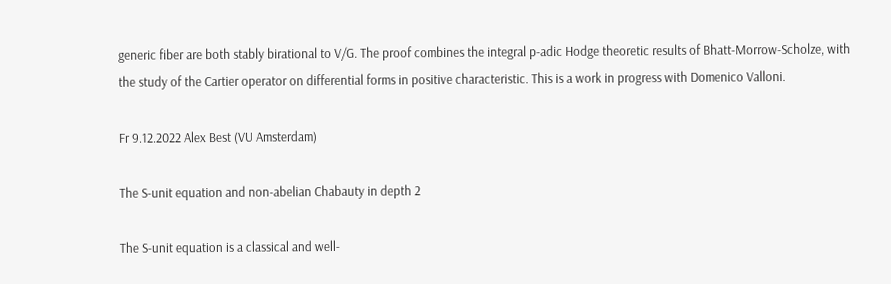generic fiber are both stably birational to V/G. The proof combines the integral p-adic Hodge theoretic results of Bhatt-Morrow-Scholze, with the study of the Cartier operator on differential forms in positive characteristic. This is a work in progress with Domenico Valloni.

Fr 9.12.2022 Alex Best (VU Amsterdam)

The S-unit equation and non-abelian Chabauty in depth 2

The S-unit equation is a classical and well-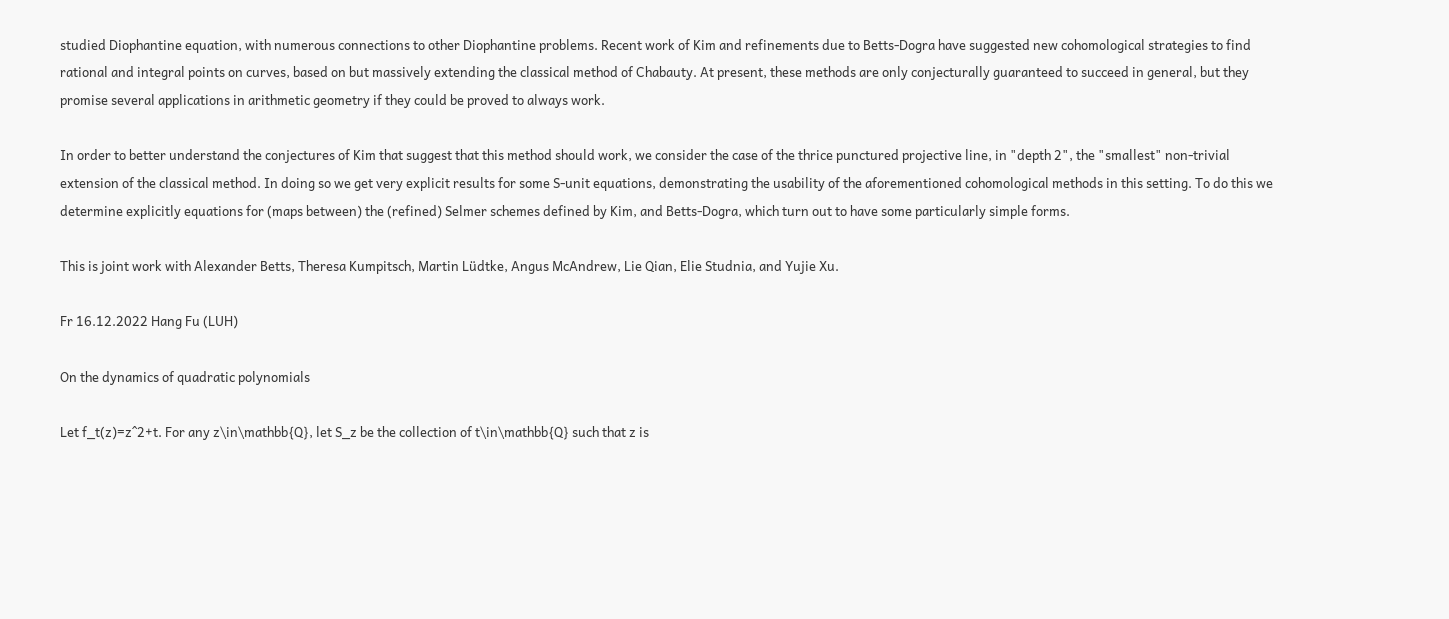studied Diophantine equation, with numerous connections to other Diophantine problems. Recent work of Kim and refinements due to Betts-Dogra have suggested new cohomological strategies to find rational and integral points on curves, based on but massively extending the classical method of Chabauty. At present, these methods are only conjecturally guaranteed to succeed in general, but they promise several applications in arithmetic geometry if they could be proved to always work.

In order to better understand the conjectures of Kim that suggest that this method should work, we consider the case of the thrice punctured projective line, in "depth 2", the "smallest" non-trivial extension of the classical method. In doing so we get very explicit results for some S-unit equations, demonstrating the usability of the aforementioned cohomological methods in this setting. To do this we determine explicitly equations for (maps between) the (refined) Selmer schemes defined by Kim, and Betts-Dogra, which turn out to have some particularly simple forms.

This is joint work with Alexander Betts, Theresa Kumpitsch, Martin Lüdtke, Angus McAndrew, Lie Qian, Elie Studnia, and Yujie Xu.

Fr 16.12.2022 Hang Fu (LUH)

On the dynamics of quadratic polynomials

Let f_t(z)=z^2+t. For any z\in\mathbb{Q}, let S_z be the collection of t\in\mathbb{Q} such that z is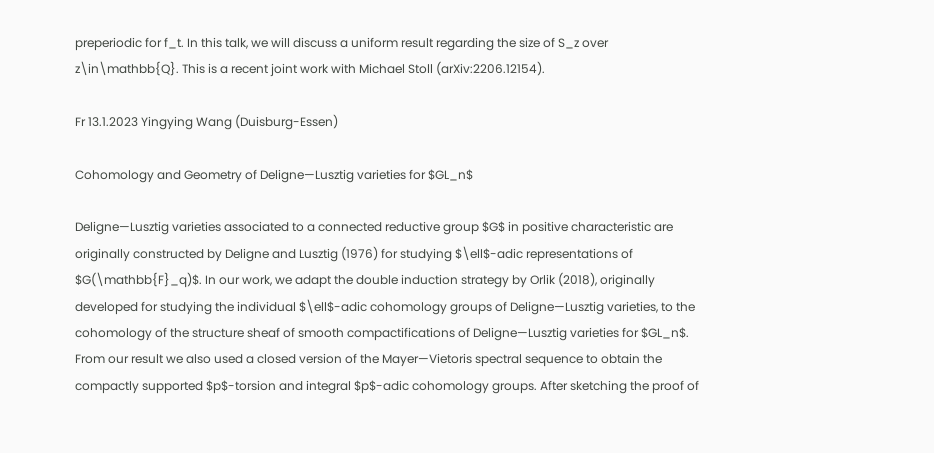preperiodic for f_t. In this talk, we will discuss a uniform result regarding the size of S_z over z\in\mathbb{Q}. This is a recent joint work with Michael Stoll (arXiv:2206.12154).

Fr 13.1.2023 Yingying Wang (Duisburg-Essen)

Cohomology and Geometry of Deligne—Lusztig varieties for $GL_n$

Deligne—Lusztig varieties associated to a connected reductive group $G$ in positive characteristic are originally constructed by Deligne and Lusztig (1976) for studying $\ell$-adic representations of $G(\mathbb{F}_q)$. In our work, we adapt the double induction strategy by Orlik (2018), originally developed for studying the individual $\ell$-adic cohomology groups of Deligne—Lusztig varieties, to the cohomology of the structure sheaf of smooth compactifications of Deligne—Lusztig varieties for $GL_n$. From our result we also used a closed version of the Mayer—Vietoris spectral sequence to obtain the compactly supported $p$-torsion and integral $p$-adic cohomology groups. After sketching the proof of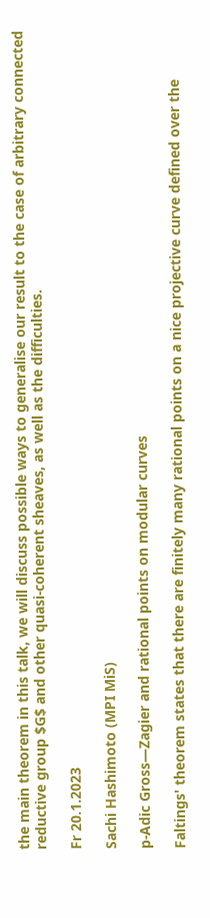the main theorem in this talk, we will discuss possible ways to generalise our result to the case of arbitrary connected reductive group $G$ and other quasi-coherent sheaves, as well as the difficulties.

Fr 20.1.2023

Sachi Hashimoto (MPI MiS)

p-Adic Gross—Zagier and rational points on modular curves

Faltings' theorem states that there are finitely many rational points on a nice projective curve defined over the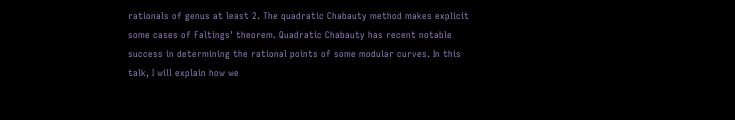rationals of genus at least 2. The quadratic Chabauty method makes explicit some cases of Faltings' theorem. Quadratic Chabauty has recent notable success in determining the rational points of some modular curves. In this talk, I will explain how we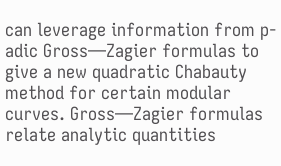can leverage information from p-adic Gross—Zagier formulas to give a new quadratic Chabauty method for certain modular curves. Gross—Zagier formulas relate analytic quantities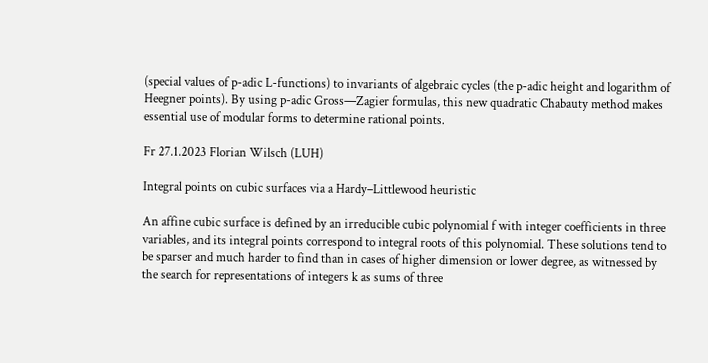(special values of p-adic L-functions) to invariants of algebraic cycles (the p-adic height and logarithm of Heegner points). By using p-adic Gross—Zagier formulas, this new quadratic Chabauty method makes essential use of modular forms to determine rational points.

Fr 27.1.2023 Florian Wilsch (LUH)

Integral points on cubic surfaces via a Hardy–Littlewood heuristic

An affine cubic surface is defined by an irreducible cubic polynomial f with integer coefficients in three variables, and its integral points correspond to integral roots of this polynomial. These solutions tend to be sparser and much harder to find than in cases of higher dimension or lower degree, as witnessed by the search for representations of integers k as sums of three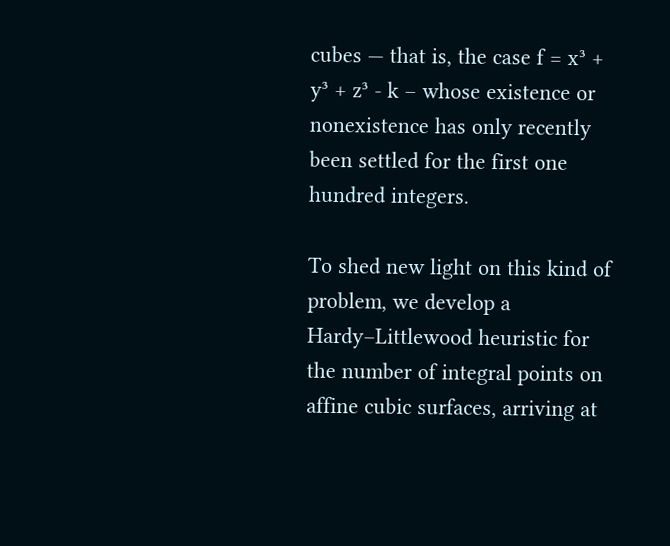cubes — that is, the case f = x³ + y³ + z³ - k – whose existence or nonexistence has only recently been settled for the first one hundred integers.

To shed new light on this kind of problem, we develop a Hardy–Littlewood heuristic for the number of integral points on affine cubic surfaces, arriving at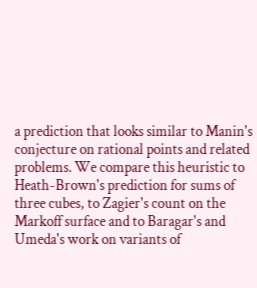a prediction that looks similar to Manin's conjecture on rational points and related problems. We compare this heuristic to Heath-Brown's prediction for sums of three cubes, to Zagier's count on the Markoff surface and to Baragar's and Umeda's work on variants of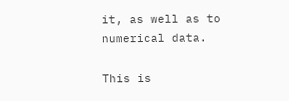it, as well as to numerical data.

This is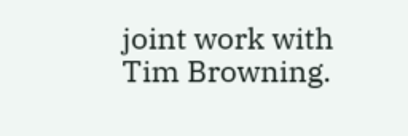joint work with Tim Browning.